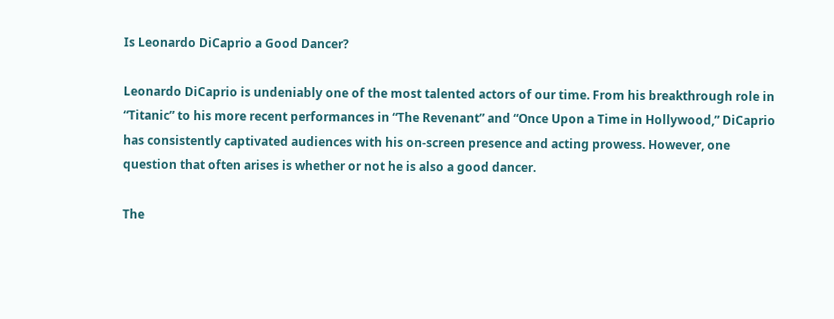Is Leonardo DiCaprio a Good Dancer?

Leonardo DiCaprio is undeniably one of the most talented actors of our time. From his breakthrough role in “Titanic” to his more recent performances in “The Revenant” and “Once Upon a Time in Hollywood,” DiCaprio has consistently captivated audiences with his on-screen presence and acting prowess. However, one question that often arises is whether or not he is also a good dancer.

The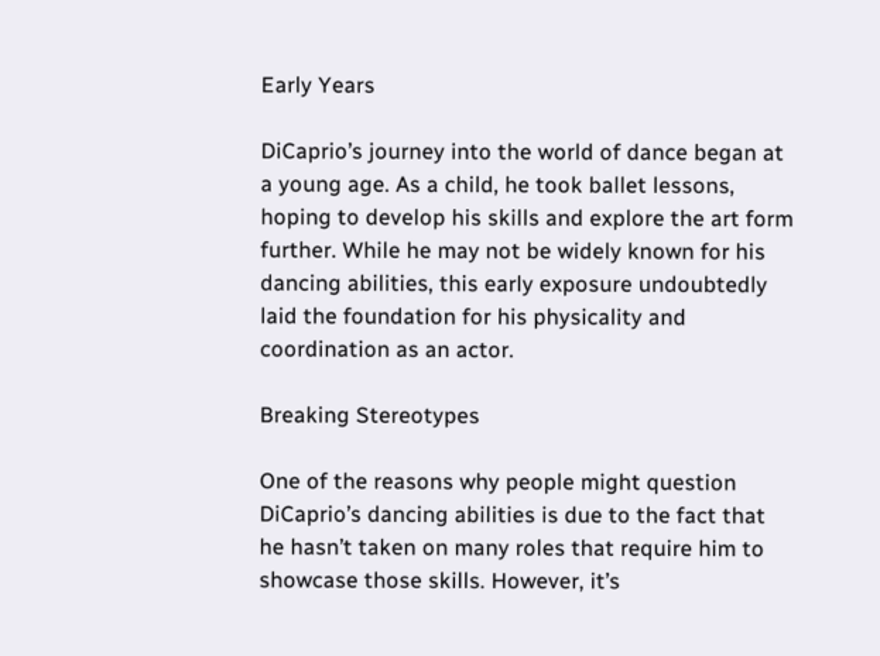Early Years

DiCaprio’s journey into the world of dance began at a young age. As a child, he took ballet lessons, hoping to develop his skills and explore the art form further. While he may not be widely known for his dancing abilities, this early exposure undoubtedly laid the foundation for his physicality and coordination as an actor.

Breaking Stereotypes

One of the reasons why people might question DiCaprio’s dancing abilities is due to the fact that he hasn’t taken on many roles that require him to showcase those skills. However, it’s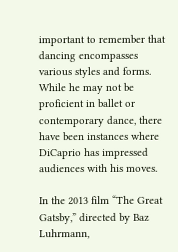important to remember that dancing encompasses various styles and forms. While he may not be proficient in ballet or contemporary dance, there have been instances where DiCaprio has impressed audiences with his moves.

In the 2013 film “The Great Gatsby,” directed by Baz Luhrmann,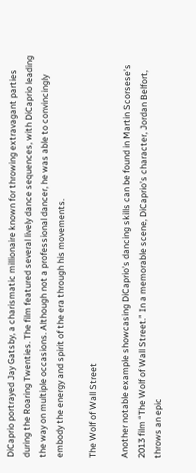DiCaprio portrayed Jay Gatsby, a charismatic millionaire known for throwing extravagant parties during the Roaring Twenties. The film featured several lively dance sequences, with DiCaprio leading the way on multiple occasions. Although not a professional dancer, he was able to convincingly embody the energy and spirit of the era through his movements.

The Wolf of Wall Street

Another notable example showcasing DiCaprio’s dancing skills can be found in Martin Scorsese’s 2013 film “The Wolf of Wall Street.” In a memorable scene, DiCaprio’s character, Jordan Belfort, throws an epic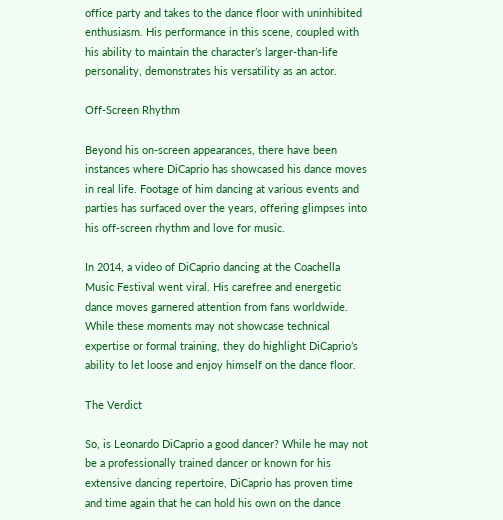office party and takes to the dance floor with uninhibited enthusiasm. His performance in this scene, coupled with his ability to maintain the character’s larger-than-life personality, demonstrates his versatility as an actor.

Off-Screen Rhythm

Beyond his on-screen appearances, there have been instances where DiCaprio has showcased his dance moves in real life. Footage of him dancing at various events and parties has surfaced over the years, offering glimpses into his off-screen rhythm and love for music.

In 2014, a video of DiCaprio dancing at the Coachella Music Festival went viral. His carefree and energetic dance moves garnered attention from fans worldwide. While these moments may not showcase technical expertise or formal training, they do highlight DiCaprio’s ability to let loose and enjoy himself on the dance floor.

The Verdict

So, is Leonardo DiCaprio a good dancer? While he may not be a professionally trained dancer or known for his extensive dancing repertoire, DiCaprio has proven time and time again that he can hold his own on the dance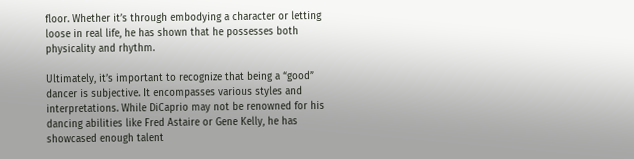floor. Whether it’s through embodying a character or letting loose in real life, he has shown that he possesses both physicality and rhythm.

Ultimately, it’s important to recognize that being a “good” dancer is subjective. It encompasses various styles and interpretations. While DiCaprio may not be renowned for his dancing abilities like Fred Astaire or Gene Kelly, he has showcased enough talent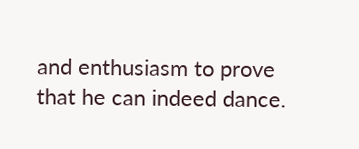and enthusiasm to prove that he can indeed dance.